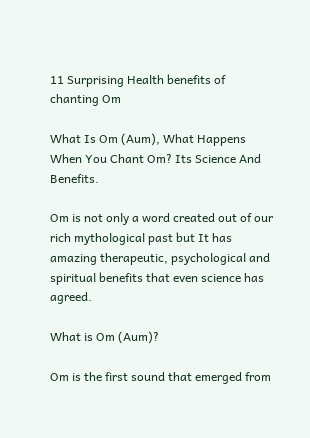11 Surprising Health benefits of chanting Om

What Is Om (Aum), What Happens When You Chant Om? Its Science And Benefits.

Om is not only a word created out of our rich mythological past but It has amazing therapeutic, psychological and spiritual benefits that even science has agreed.

What is Om (Aum)?

Om is the first sound that emerged from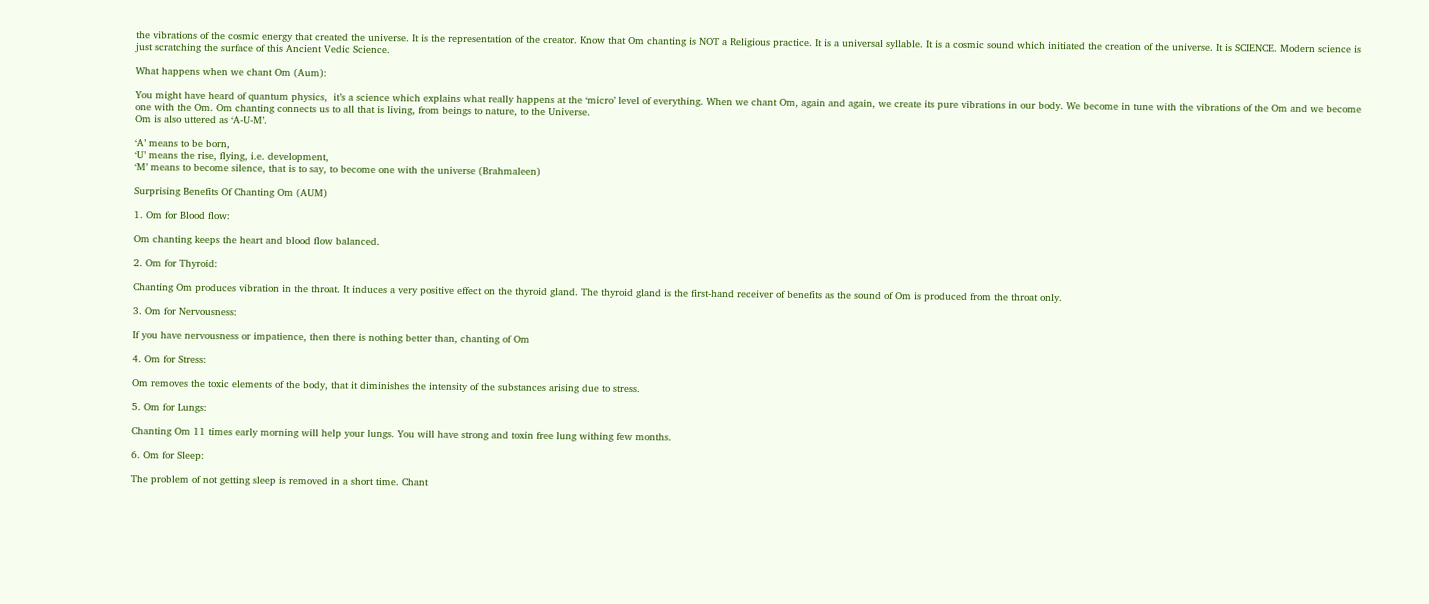the vibrations of the cosmic energy that created the universe. It is the representation of the creator. Know that Om chanting is NOT a Religious practice. It is a universal syllable. It is a cosmic sound which initiated the creation of the universe. It is SCIENCE. Modern science is just scratching the surface of this Ancient Vedic Science.

What happens when we chant Om (Aum):

You might have heard of quantum physics,  it’s a science which explains what really happens at the ‘micro’ level of everything. When we chant Om, again and again, we create its pure vibrations in our body. We become in tune with the vibrations of the Om and we become one with the Om. Om chanting connects us to all that is living, from beings to nature, to the Universe.
Om is also uttered as ‘A-U-M’.

‘A’ means to be born,
‘U’ means the rise, flying, i.e. development,
‘M’ means to become silence, that is to say, to become one with the universe (Brahmaleen)

Surprising Benefits Of Chanting Om (AUM)

1. Om for Blood flow:

Om chanting keeps the heart and blood flow balanced.

2. Om for Thyroid:

Chanting Om produces vibration in the throat. It induces a very positive effect on the thyroid gland. The thyroid gland is the first-hand receiver of benefits as the sound of Om is produced from the throat only.

3. Om for Nervousness:

If you have nervousness or impatience, then there is nothing better than, chanting of Om

4. Om for Stress:

Om removes the toxic elements of the body, that it diminishes the intensity of the substances arising due to stress.

5. Om for Lungs:

Chanting Om 11 times early morning will help your lungs. You will have strong and toxin free lung withing few months.

6. Om for Sleep:

The problem of not getting sleep is removed in a short time. Chant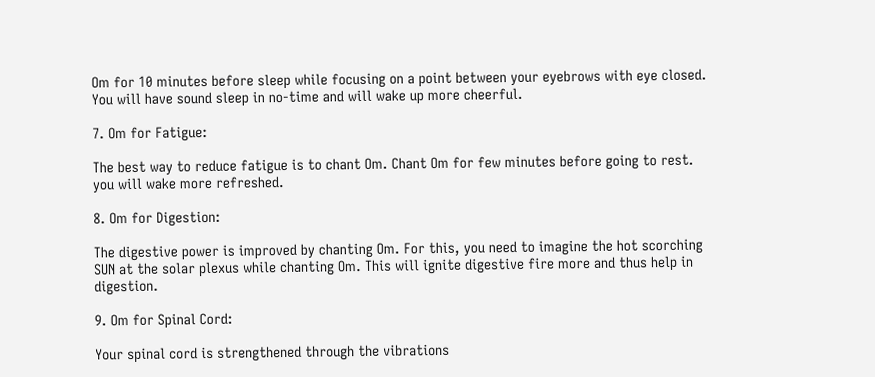Om for 10 minutes before sleep while focusing on a point between your eyebrows with eye closed. You will have sound sleep in no-time and will wake up more cheerful.

7. Om for Fatigue:

The best way to reduce fatigue is to chant Om. Chant Om for few minutes before going to rest. you will wake more refreshed.

8. Om for Digestion:

The digestive power is improved by chanting Om. For this, you need to imagine the hot scorching SUN at the solar plexus while chanting Om. This will ignite digestive fire more and thus help in digestion.

9. Om for Spinal Cord:

Your spinal cord is strengthened through the vibrations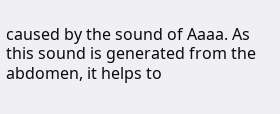caused by the sound of Aaaa. As this sound is generated from the abdomen, it helps to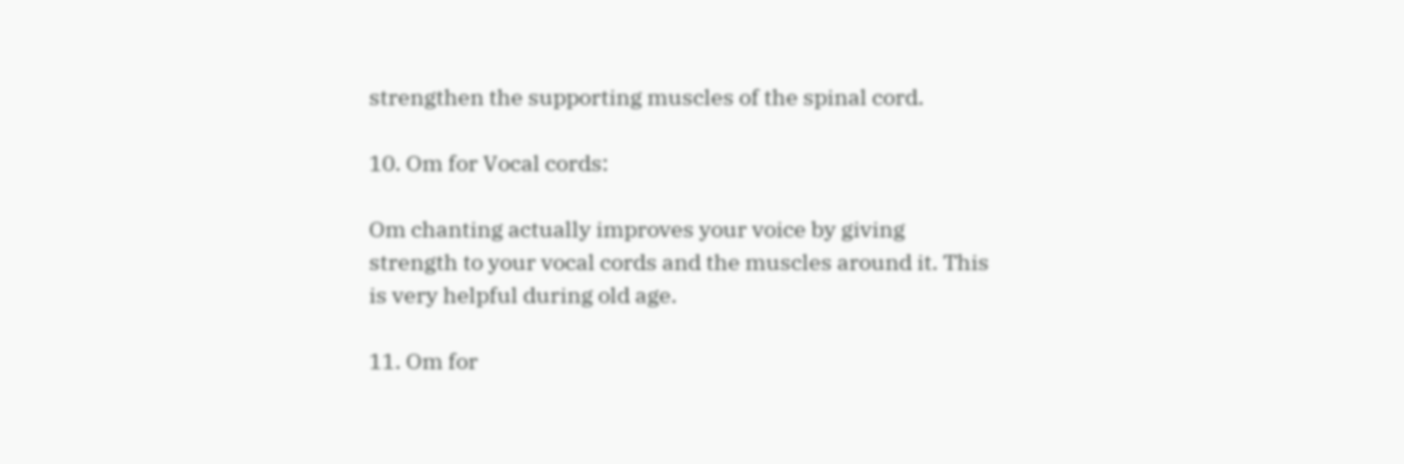strengthen the supporting muscles of the spinal cord.

10. Om for Vocal cords:

Om chanting actually improves your voice by giving strength to your vocal cords and the muscles around it. This is very helpful during old age.

11. Om for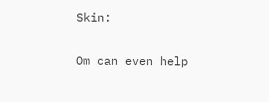Skin:

Om can even help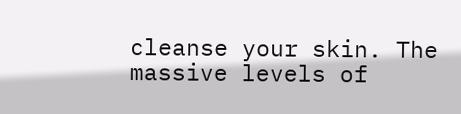cleanse your skin. The massive levels of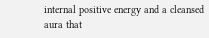internal positive energy and a cleansed aura that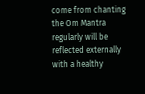come from chanting the Om Mantra regularly will be reflected externally with a healthy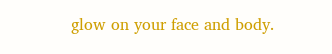glow on your face and body.